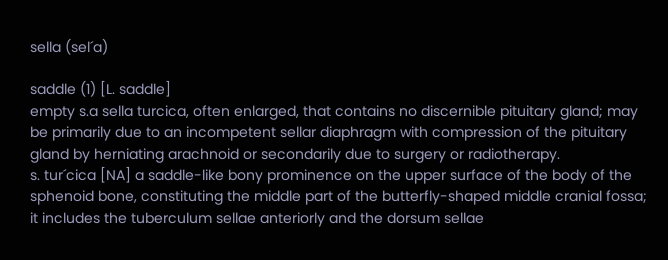sella (sel´a)

saddle (1) [L. saddle]
empty s.a sella turcica, often enlarged, that contains no discernible pituitary gland; may be primarily due to an incompetent sellar diaphragm with compression of the pituitary gland by herniating arachnoid or secondarily due to surgery or radiotherapy.
s. tur´cica [NA] a saddle-like bony prominence on the upper surface of the body of the sphenoid bone, constituting the middle part of the butterfly-shaped middle cranial fossa; it includes the tuberculum sellae anteriorly and the dorsum sellae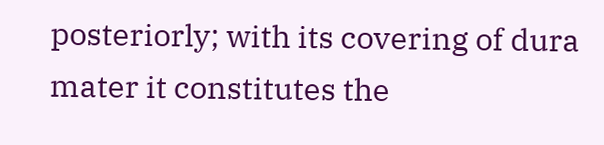posteriorly; with its covering of dura mater it constitutes the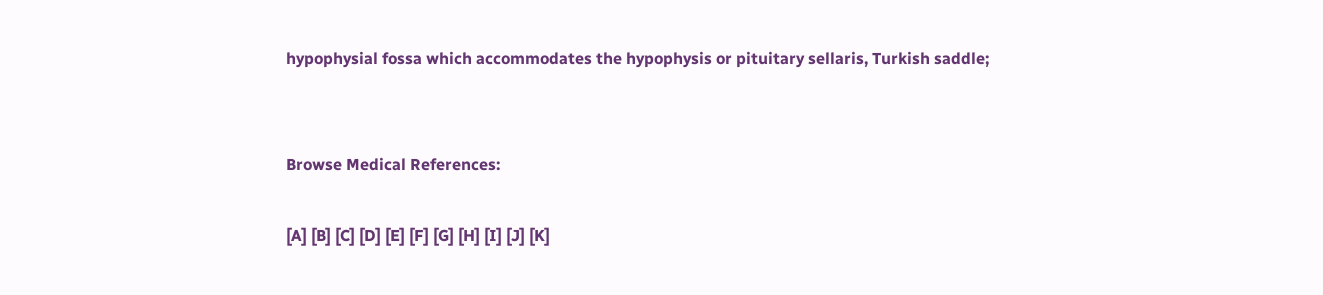hypophysial fossa which accommodates the hypophysis or pituitary sellaris, Turkish saddle;


Browse Medical References:

[A] [B] [C] [D] [E] [F] [G] [H] [I] [J] [K]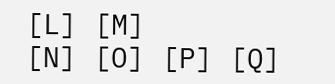[L] [M]
[N] [O] [P] [Q]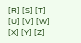[R] [S] [T] [U] [V] [W] [X] [Y] [Z]